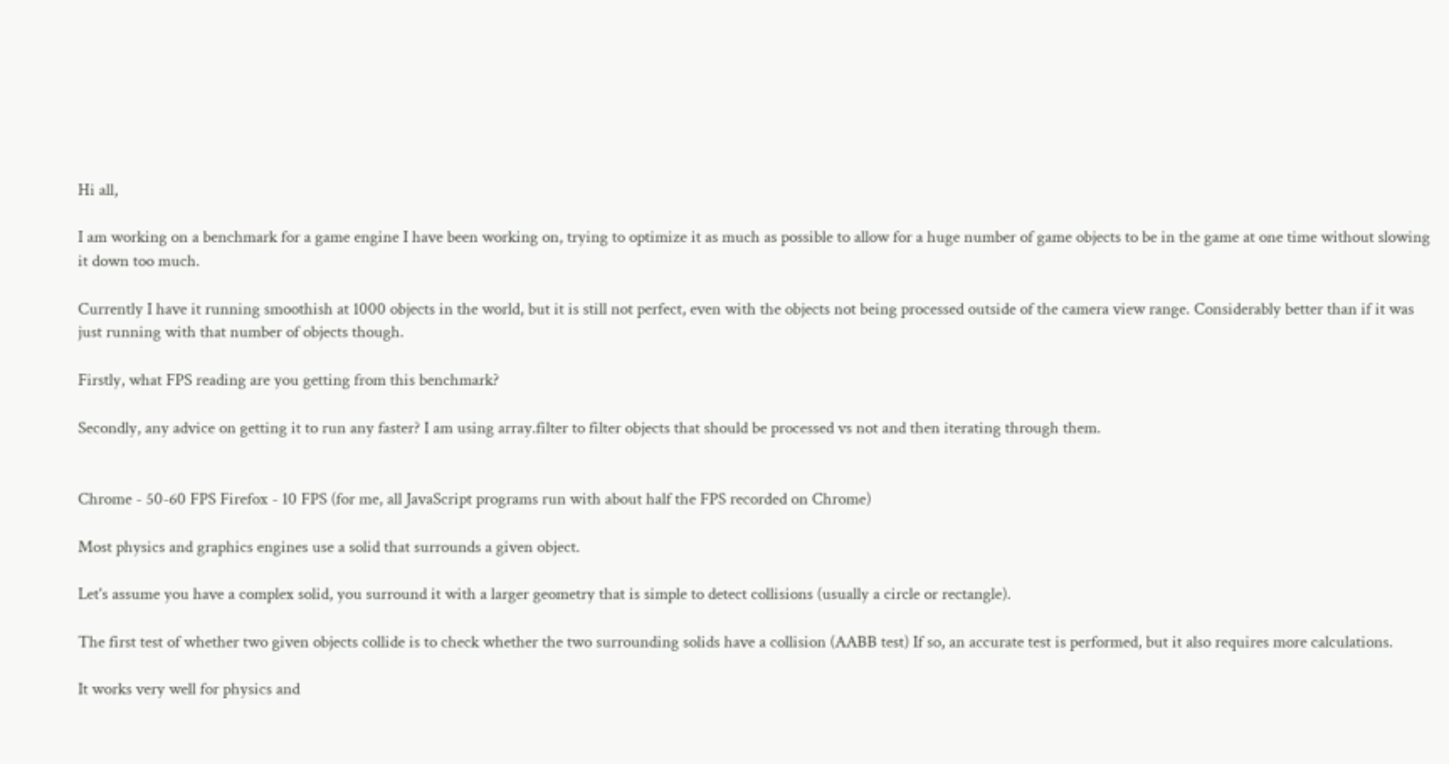Hi all,

I am working on a benchmark for a game engine I have been working on, trying to optimize it as much as possible to allow for a huge number of game objects to be in the game at one time without slowing it down too much.

Currently I have it running smoothish at 1000 objects in the world, but it is still not perfect, even with the objects not being processed outside of the camera view range. Considerably better than if it was just running with that number of objects though.

Firstly, what FPS reading are you getting from this benchmark?

Secondly, any advice on getting it to run any faster? I am using array.filter to filter objects that should be processed vs not and then iterating through them.


Chrome - 50-60 FPS Firefox - 10 FPS (for me, all JavaScript programs run with about half the FPS recorded on Chrome)

Most physics and graphics engines use a solid that surrounds a given object.

Let's assume you have a complex solid, you surround it with a larger geometry that is simple to detect collisions (usually a circle or rectangle).

The first test of whether two given objects collide is to check whether the two surrounding solids have a collision (AABB test) If so, an accurate test is performed, but it also requires more calculations.

It works very well for physics and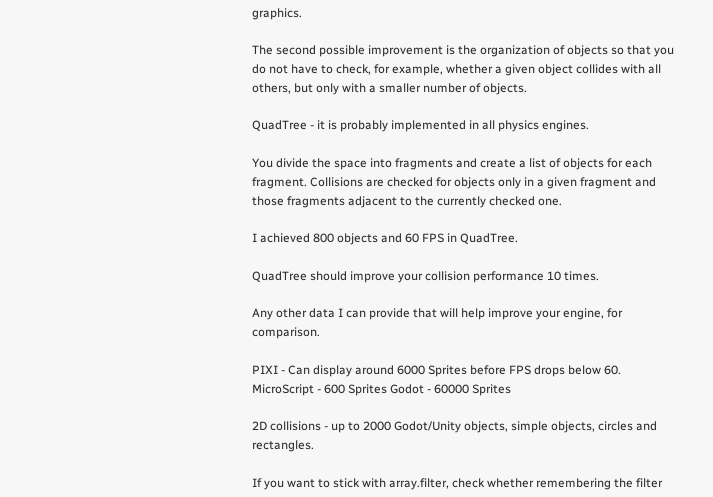graphics.

The second possible improvement is the organization of objects so that you do not have to check, for example, whether a given object collides with all others, but only with a smaller number of objects.

QuadTree - it is probably implemented in all physics engines.

You divide the space into fragments and create a list of objects for each fragment. Collisions are checked for objects only in a given fragment and those fragments adjacent to the currently checked one.

I achieved 800 objects and 60 FPS in QuadTree.

QuadTree should improve your collision performance 10 times.

Any other data I can provide that will help improve your engine, for comparison.

PIXI - Can display around 6000 Sprites before FPS drops below 60. MicroScript - 600 Sprites Godot - 60000 Sprites

2D collisions - up to 2000 Godot/Unity objects, simple objects, circles and rectangles.

If you want to stick with array.filter, check whether remembering the filter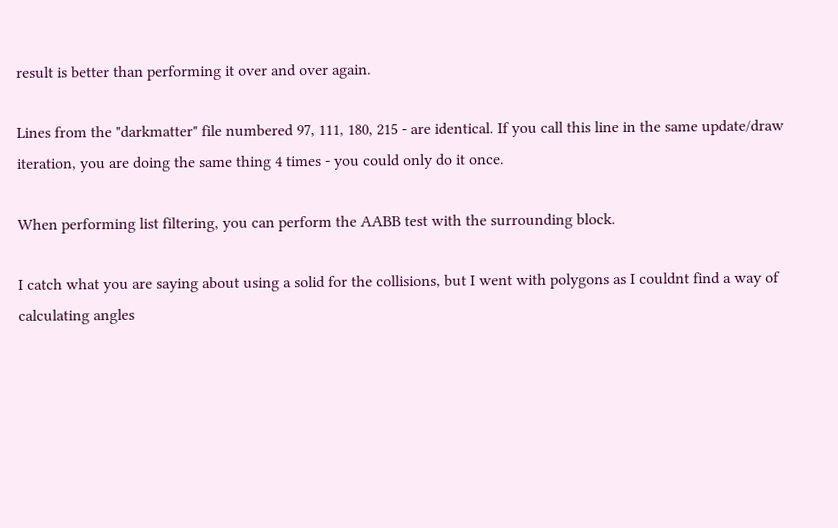result is better than performing it over and over again.

Lines from the "darkmatter" file numbered 97, 111, 180, 215 - are identical. If you call this line in the same update/draw iteration, you are doing the same thing 4 times - you could only do it once.

When performing list filtering, you can perform the AABB test with the surrounding block.

I catch what you are saying about using a solid for the collisions, but I went with polygons as I couldnt find a way of calculating angles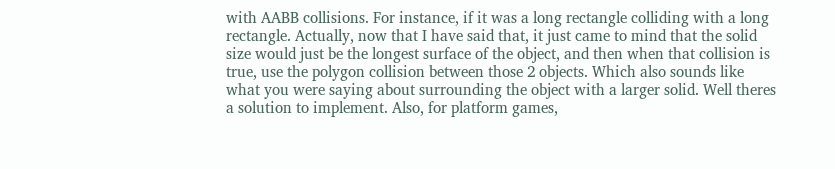with AABB collisions. For instance, if it was a long rectangle colliding with a long rectangle. Actually, now that I have said that, it just came to mind that the solid size would just be the longest surface of the object, and then when that collision is true, use the polygon collision between those 2 objects. Which also sounds like what you were saying about surrounding the object with a larger solid. Well theres a solution to implement. Also, for platform games,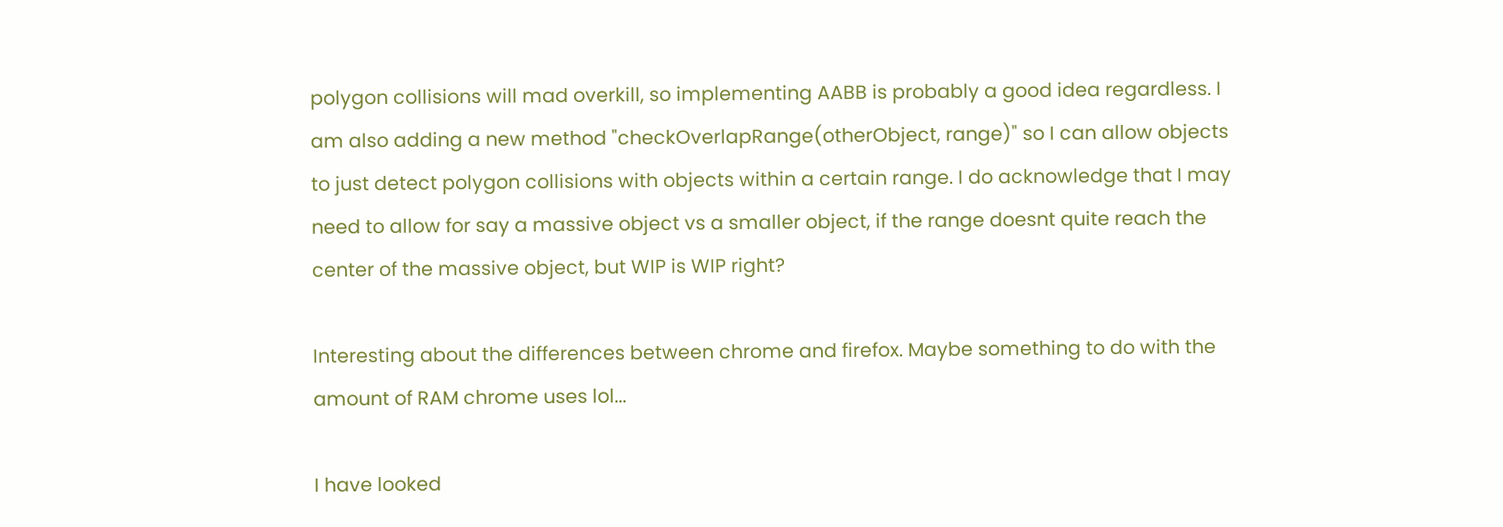polygon collisions will mad overkill, so implementing AABB is probably a good idea regardless. I am also adding a new method "checkOverlapRange(otherObject, range)" so I can allow objects to just detect polygon collisions with objects within a certain range. I do acknowledge that I may need to allow for say a massive object vs a smaller object, if the range doesnt quite reach the center of the massive object, but WIP is WIP right?

Interesting about the differences between chrome and firefox. Maybe something to do with the amount of RAM chrome uses lol...

I have looked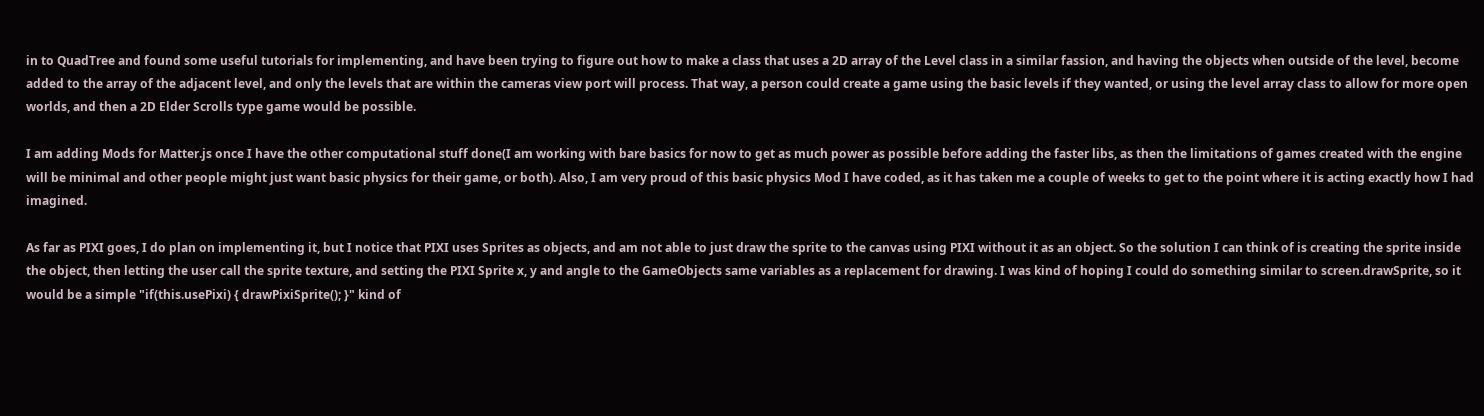in to QuadTree and found some useful tutorials for implementing, and have been trying to figure out how to make a class that uses a 2D array of the Level class in a similar fassion, and having the objects when outside of the level, become added to the array of the adjacent level, and only the levels that are within the cameras view port will process. That way, a person could create a game using the basic levels if they wanted, or using the level array class to allow for more open worlds, and then a 2D Elder Scrolls type game would be possible.

I am adding Mods for Matter.js once I have the other computational stuff done(I am working with bare basics for now to get as much power as possible before adding the faster libs, as then the limitations of games created with the engine will be minimal and other people might just want basic physics for their game, or both). Also, I am very proud of this basic physics Mod I have coded, as it has taken me a couple of weeks to get to the point where it is acting exactly how I had imagined.

As far as PIXI goes, I do plan on implementing it, but I notice that PIXI uses Sprites as objects, and am not able to just draw the sprite to the canvas using PIXI without it as an object. So the solution I can think of is creating the sprite inside the object, then letting the user call the sprite texture, and setting the PIXI Sprite x, y and angle to the GameObjects same variables as a replacement for drawing. I was kind of hoping I could do something similar to screen.drawSprite, so it would be a simple "if(this.usePixi) { drawPixiSprite(); }" kind of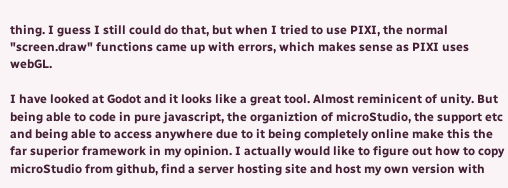thing. I guess I still could do that, but when I tried to use PIXI, the normal "screen.draw" functions came up with errors, which makes sense as PIXI uses webGL.

I have looked at Godot and it looks like a great tool. Almost reminicent of unity. But being able to code in pure javascript, the organiztion of microStudio, the support etc and being able to access anywhere due to it being completely online make this the far superior framework in my opinion. I actually would like to figure out how to copy microStudio from github, find a server hosting site and host my own version with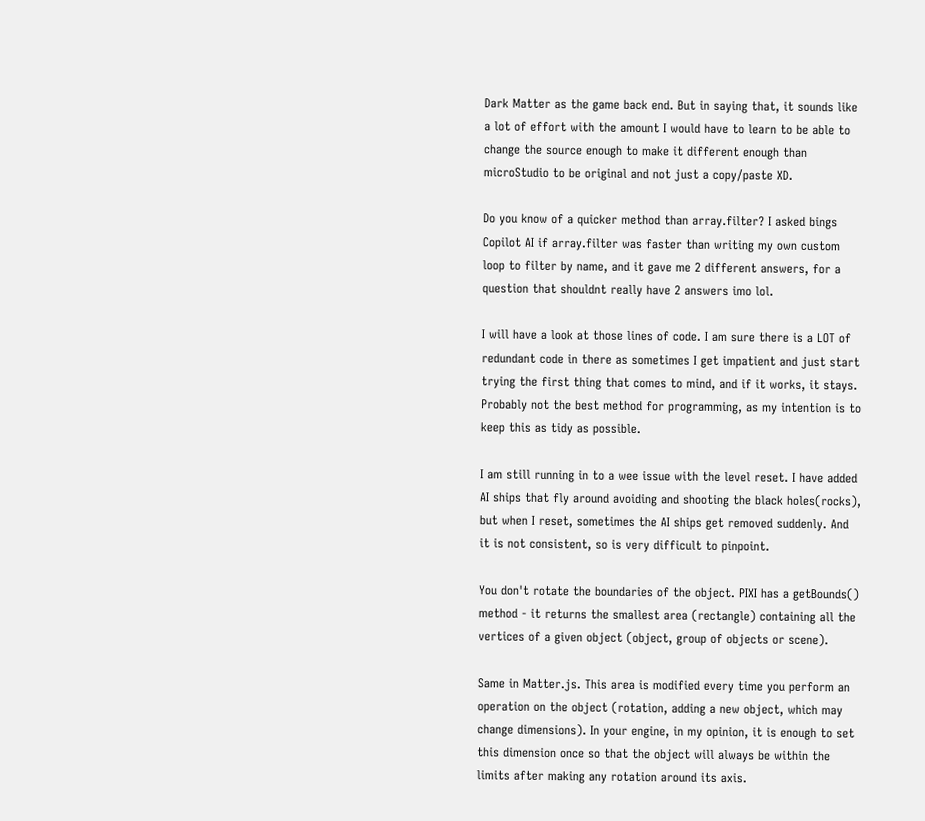Dark Matter as the game back end. But in saying that, it sounds like a lot of effort with the amount I would have to learn to be able to change the source enough to make it different enough than microStudio to be original and not just a copy/paste XD.

Do you know of a quicker method than array.filter? I asked bings Copilot AI if array.filter was faster than writing my own custom loop to filter by name, and it gave me 2 different answers, for a question that shouldnt really have 2 answers imo lol.

I will have a look at those lines of code. I am sure there is a LOT of redundant code in there as sometimes I get impatient and just start trying the first thing that comes to mind, and if it works, it stays. Probably not the best method for programming, as my intention is to keep this as tidy as possible.

I am still running in to a wee issue with the level reset. I have added AI ships that fly around avoiding and shooting the black holes(rocks), but when I reset, sometimes the AI ships get removed suddenly. And it is not consistent, so is very difficult to pinpoint.

You don't rotate the boundaries of the object. PIXI has a getBounds() method - it returns the smallest area (rectangle) containing all the vertices of a given object (object, group of objects or scene).

Same in Matter.js. This area is modified every time you perform an operation on the object (rotation, adding a new object, which may change dimensions). In your engine, in my opinion, it is enough to set this dimension once so that the object will always be within the limits after making any rotation around its axis.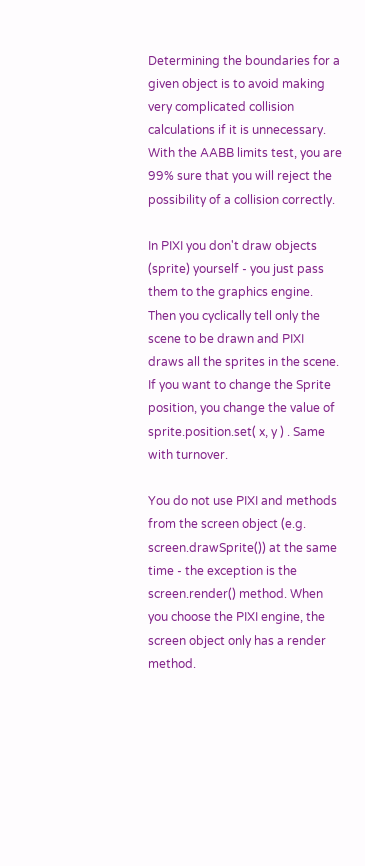Determining the boundaries for a given object is to avoid making very complicated collision calculations if it is unnecessary. With the AABB limits test, you are 99% sure that you will reject the possibility of a collision correctly.

In PIXI you don't draw objects (sprite) yourself - you just pass them to the graphics engine. Then you cyclically tell only the scene to be drawn and PIXI draws all the sprites in the scene. If you want to change the Sprite position, you change the value of sprite.position.set( x, y ) . Same with turnover.

You do not use PIXI and methods from the screen object (e.g. screen.drawSprite()) at the same time - the exception is the screen.render() method. When you choose the PIXI engine, the screen object only has a render method.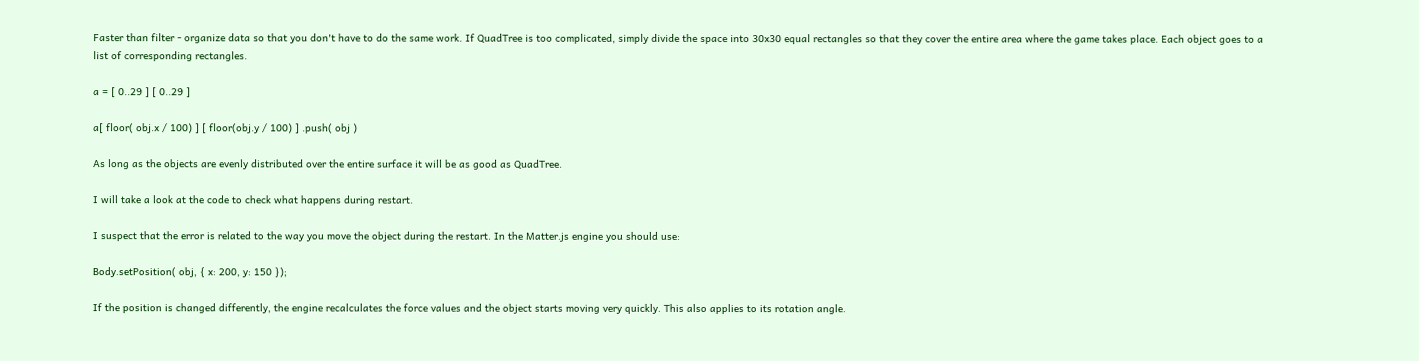Faster than filter - organize data so that you don't have to do the same work. If QuadTree is too complicated, simply divide the space into 30x30 equal rectangles so that they cover the entire area where the game takes place. Each object goes to a list of corresponding rectangles.

a = [ 0..29 ] [ 0..29 ]

a[ floor( obj.x / 100) ] [ floor(obj.y / 100) ] .push( obj )

As long as the objects are evenly distributed over the entire surface it will be as good as QuadTree.

I will take a look at the code to check what happens during restart.

I suspect that the error is related to the way you move the object during the restart. In the Matter.js engine you should use:

Body.setPosition( obj, { x: 200, y: 150 });

If the position is changed differently, the engine recalculates the force values and the object starts moving very quickly. This also applies to its rotation angle.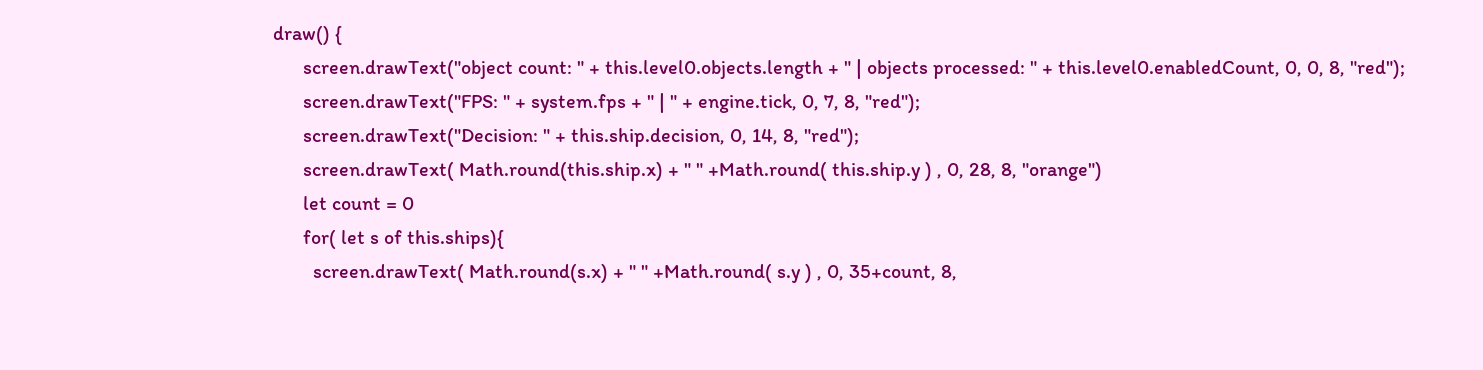draw() {
      screen.drawText("object count: " + this.level0.objects.length + " | objects processed: " + this.level0.enabledCount, 0, 0, 8, "red");
      screen.drawText("FPS: " + system.fps + " | " + engine.tick, 0, 7, 8, "red");
      screen.drawText("Decision: " + this.ship.decision, 0, 14, 8, "red");
      screen.drawText( Math.round(this.ship.x) + " " +Math.round( this.ship.y ) , 0, 28, 8, "orange")
      let count = 0
      for( let s of this.ships){
        screen.drawText( Math.round(s.x) + " " +Math.round( s.y ) , 0, 35+count, 8,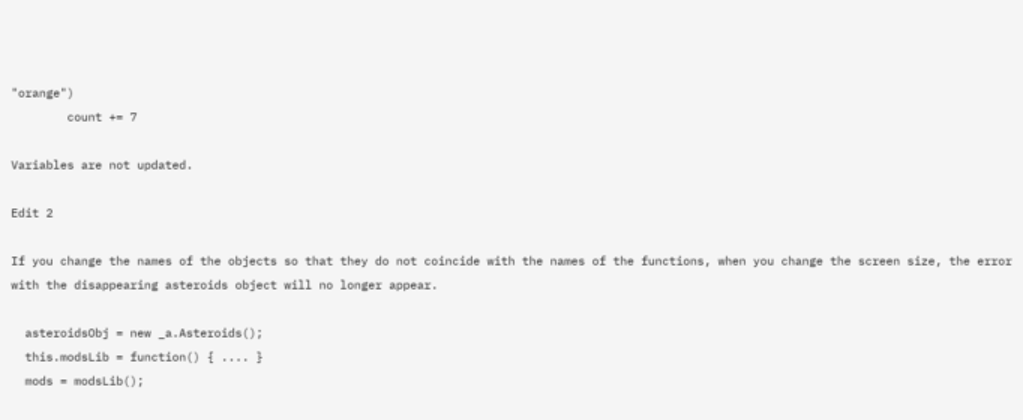"orange")
        count += 7

Variables are not updated.

Edit 2

If you change the names of the objects so that they do not coincide with the names of the functions, when you change the screen size, the error with the disappearing asteroids object will no longer appear.

  asteroidsObj = new _a.Asteroids();
  this.modsLib = function() { .... }
  mods = modsLib();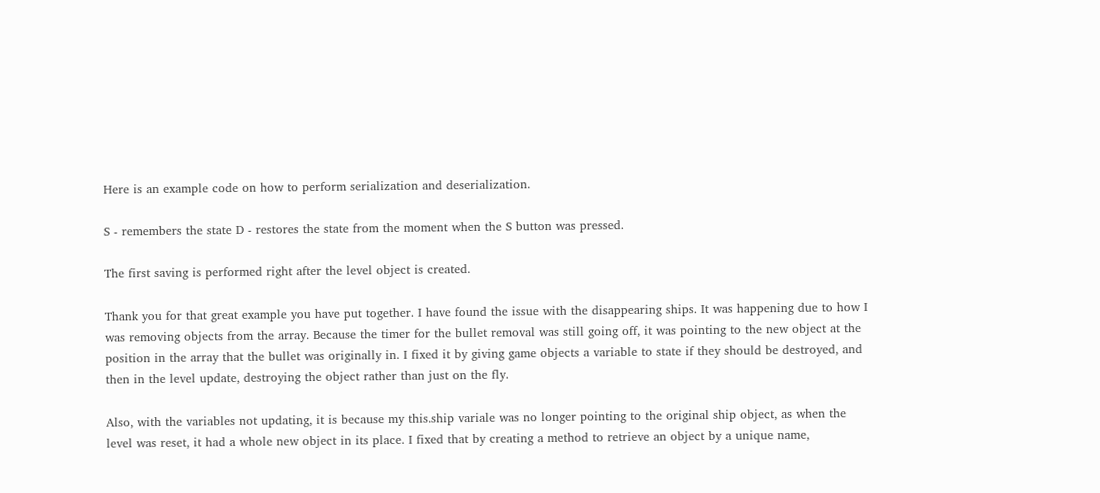Here is an example code on how to perform serialization and deserialization.

S - remembers the state D - restores the state from the moment when the S button was pressed.

The first saving is performed right after the level object is created.

Thank you for that great example you have put together. I have found the issue with the disappearing ships. It was happening due to how I was removing objects from the array. Because the timer for the bullet removal was still going off, it was pointing to the new object at the position in the array that the bullet was originally in. I fixed it by giving game objects a variable to state if they should be destroyed, and then in the level update, destroying the object rather than just on the fly.

Also, with the variables not updating, it is because my this.ship variale was no longer pointing to the original ship object, as when the level was reset, it had a whole new object in its place. I fixed that by creating a method to retrieve an object by a unique name,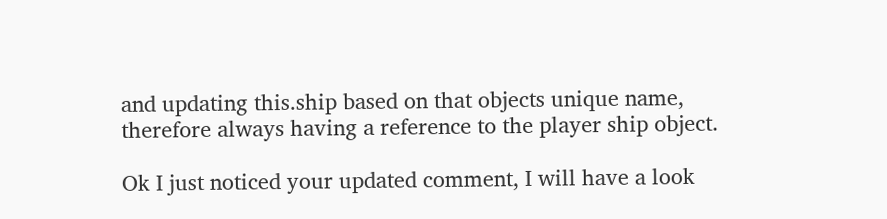and updating this.ship based on that objects unique name, therefore always having a reference to the player ship object.

Ok I just noticed your updated comment, I will have a look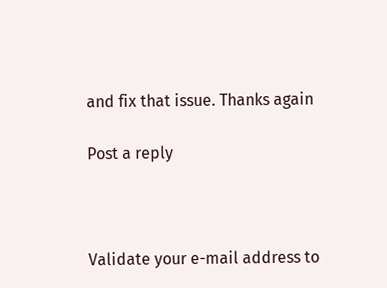and fix that issue. Thanks again

Post a reply



Validate your e-mail address to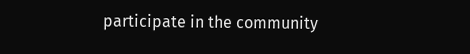participate in the community